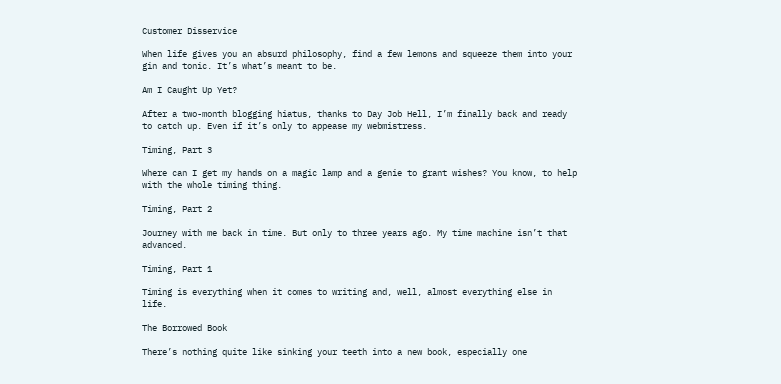Customer Disservice

When life gives you an absurd philosophy, find a few lemons and squeeze them into your gin and tonic. It’s what’s meant to be.

Am I Caught Up Yet?

After a two-month blogging hiatus, thanks to Day Job Hell, I’m finally back and ready to catch up. Even if it’s only to appease my webmistress.

Timing, Part 3

Where can I get my hands on a magic lamp and a genie to grant wishes? You know, to help with the whole timing thing.

Timing, Part 2

Journey with me back in time. But only to three years ago. My time machine isn’t that advanced.

Timing, Part 1

Timing is everything when it comes to writing and, well, almost everything else in life.

The Borrowed Book

There’s nothing quite like sinking your teeth into a new book, especially one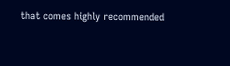that comes highly recommended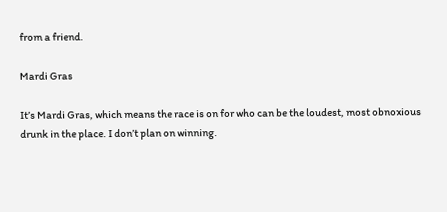from a friend.

Mardi Gras

It’s Mardi Gras, which means the race is on for who can be the loudest, most obnoxious drunk in the place. I don’t plan on winning.